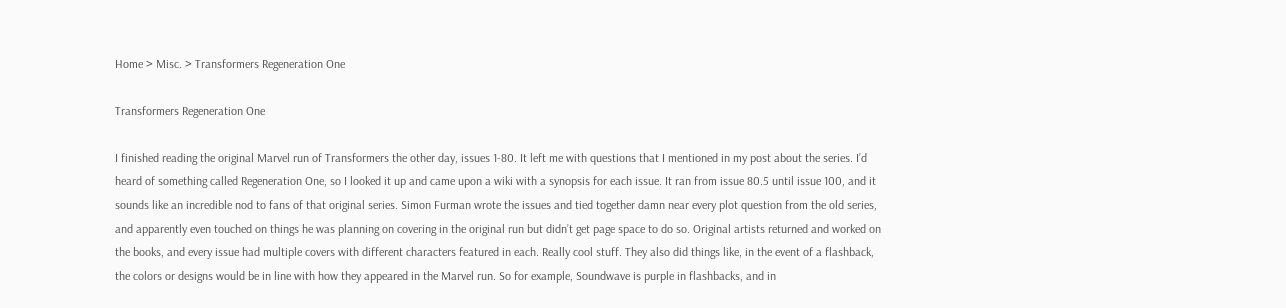Home > Misc. > Transformers Regeneration One

Transformers Regeneration One

I finished reading the original Marvel run of Transformers the other day, issues 1-80. It left me with questions that I mentioned in my post about the series. I’d heard of something called Regeneration One, so I looked it up and came upon a wiki with a synopsis for each issue. It ran from issue 80.5 until issue 100, and it sounds like an incredible nod to fans of that original series. Simon Furman wrote the issues and tied together damn near every plot question from the old series, and apparently even touched on things he was planning on covering in the original run but didn’t get page space to do so. Original artists returned and worked on the books, and every issue had multiple covers with different characters featured in each. Really cool stuff. They also did things like, in the event of a flashback, the colors or designs would be in line with how they appeared in the Marvel run. So for example, Soundwave is purple in flashbacks, and in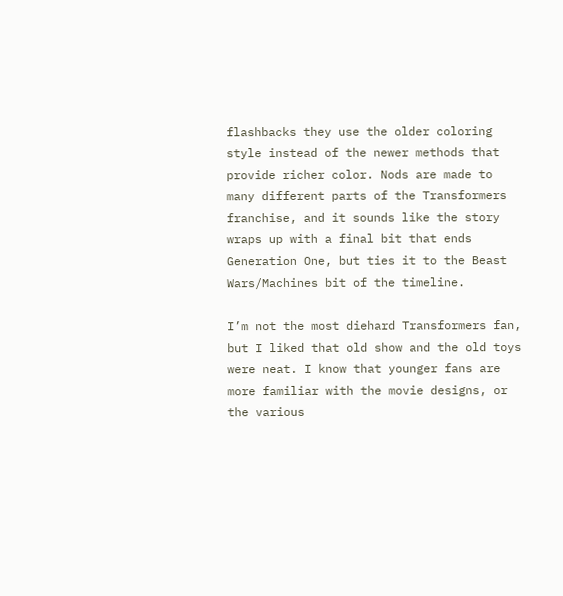flashbacks they use the older coloring style instead of the newer methods that provide richer color. Nods are made to many different parts of the Transformers franchise, and it sounds like the story wraps up with a final bit that ends Generation One, but ties it to the Beast Wars/Machines bit of the timeline.

I’m not the most diehard Transformers fan, but I liked that old show and the old toys were neat. I know that younger fans are more familiar with the movie designs, or the various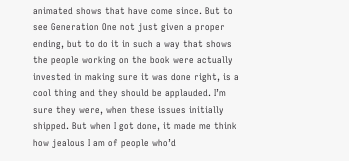animated shows that have come since. But to see Generation One not just given a proper ending, but to do it in such a way that shows the people working on the book were actually invested in making sure it was done right, is a cool thing and they should be applauded. I’m sure they were, when these issues initially shipped. But when I got done, it made me think how jealous I am of people who’d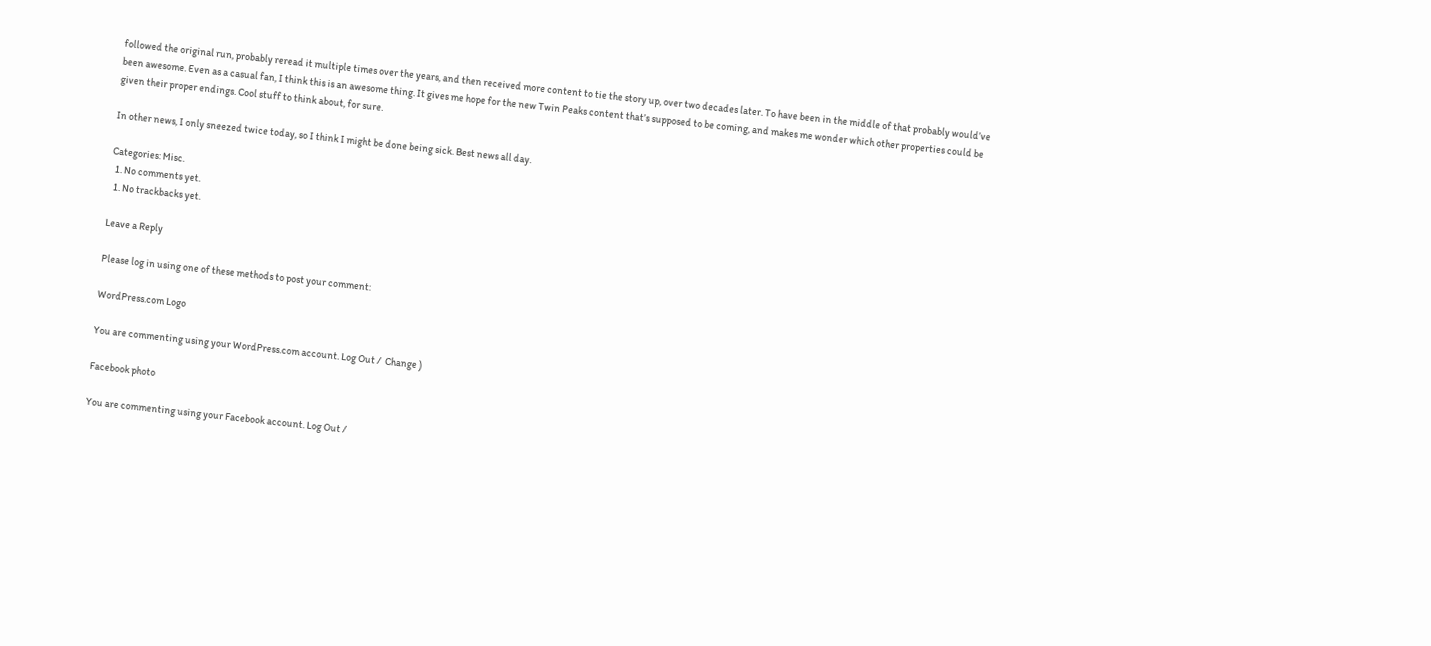followed the original run, probably reread it multiple times over the years, and then received more content to tie the story up, over two decades later. To have been in the middle of that probably would’ve been awesome. Even as a casual fan, I think this is an awesome thing. It gives me hope for the new Twin Peaks content that’s supposed to be coming, and makes me wonder which other properties could be given their proper endings. Cool stuff to think about, for sure.

In other news, I only sneezed twice today, so I think I might be done being sick. Best news all day.

Categories: Misc.
  1. No comments yet.
  1. No trackbacks yet.

Leave a Reply

Please log in using one of these methods to post your comment:

WordPress.com Logo

You are commenting using your WordPress.com account. Log Out /  Change )

Facebook photo

You are commenting using your Facebook account. Log Out /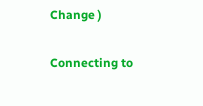Change )

Connecting to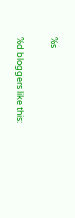%s

%d bloggers like this: